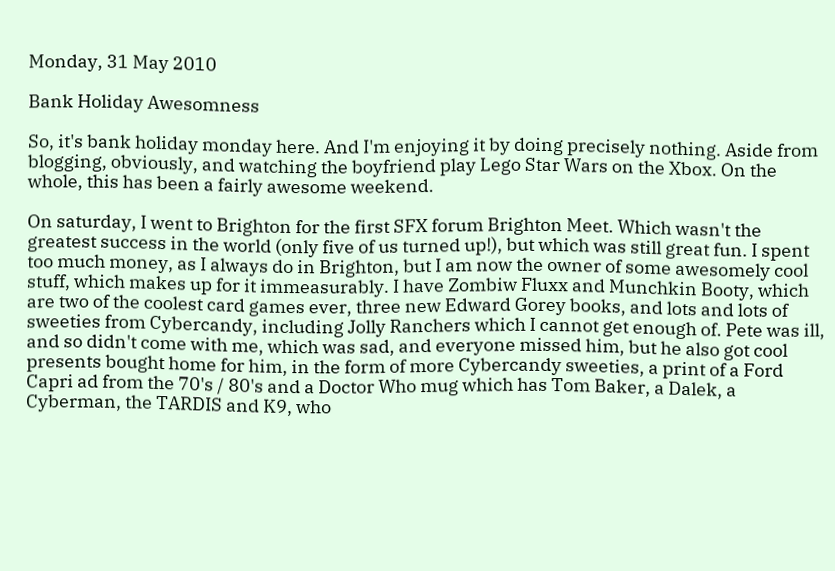Monday, 31 May 2010

Bank Holiday Awesomness

So, it's bank holiday monday here. And I'm enjoying it by doing precisely nothing. Aside from blogging, obviously, and watching the boyfriend play Lego Star Wars on the Xbox. On the whole, this has been a fairly awesome weekend.

On saturday, I went to Brighton for the first SFX forum Brighton Meet. Which wasn't the greatest success in the world (only five of us turned up!), but which was still great fun. I spent too much money, as I always do in Brighton, but I am now the owner of some awesomely cool stuff, which makes up for it immeasurably. I have Zombiw Fluxx and Munchkin Booty, which are two of the coolest card games ever, three new Edward Gorey books, and lots and lots of sweeties from Cybercandy, including Jolly Ranchers which I cannot get enough of. Pete was ill, and so didn't come with me, which was sad, and everyone missed him, but he also got cool presents bought home for him, in the form of more Cybercandy sweeties, a print of a Ford Capri ad from the 70's / 80's and a Doctor Who mug which has Tom Baker, a Dalek, a Cyberman, the TARDIS and K9, who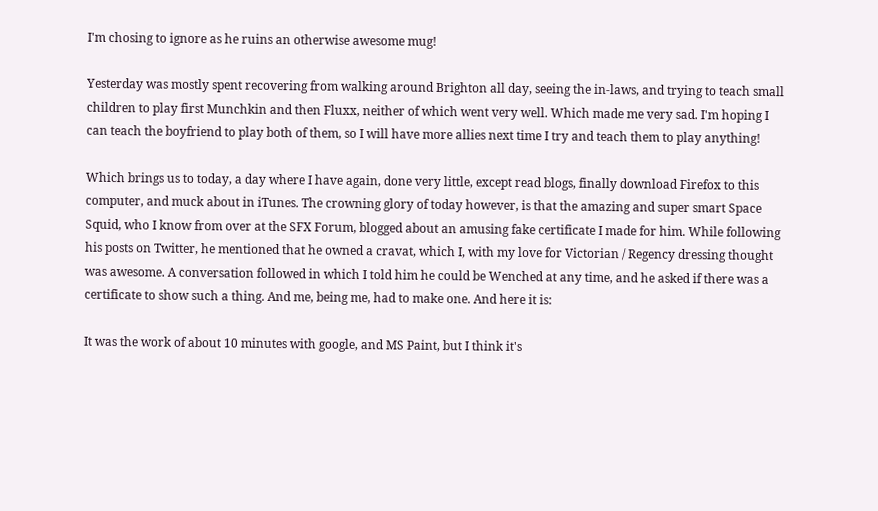I'm chosing to ignore as he ruins an otherwise awesome mug!

Yesterday was mostly spent recovering from walking around Brighton all day, seeing the in-laws, and trying to teach small children to play first Munchkin and then Fluxx, neither of which went very well. Which made me very sad. I'm hoping I can teach the boyfriend to play both of them, so I will have more allies next time I try and teach them to play anything!

Which brings us to today, a day where I have again, done very little, except read blogs, finally download Firefox to this computer, and muck about in iTunes. The crowning glory of today however, is that the amazing and super smart Space Squid, who I know from over at the SFX Forum, blogged about an amusing fake certificate I made for him. While following his posts on Twitter, he mentioned that he owned a cravat, which I, with my love for Victorian / Regency dressing thought was awesome. A conversation followed in which I told him he could be Wenched at any time, and he asked if there was a certificate to show such a thing. And me, being me, had to make one. And here it is:

It was the work of about 10 minutes with google, and MS Paint, but I think it's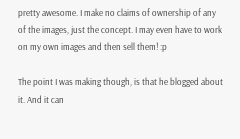pretty awesome. I make no claims of ownership of any of the images, just the concept. I may even have to work on my own images and then sell them! :p

The point I was making though, is that he blogged about it. And it can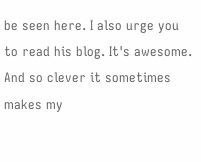be seen here. I also urge you to read his blog. It's awesome. And so clever it sometimes makes my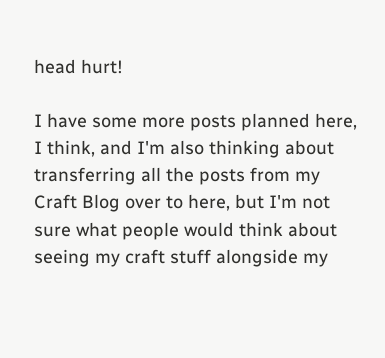head hurt!

I have some more posts planned here, I think, and I'm also thinking about transferring all the posts from my Craft Blog over to here, but I'm not sure what people would think about seeing my craft stuff alongside my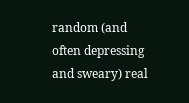random (and often depressing and sweary) real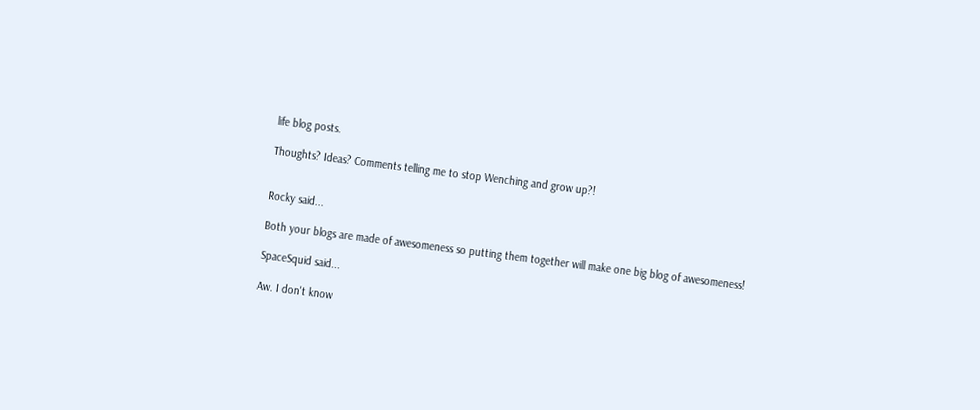life blog posts.

Thoughts? Ideas? Comments telling me to stop Wenching and grow up?!


Rocky said...

Both your blogs are made of awesomeness so putting them together will make one big blog of awesomeness!

SpaceSquid said...

Aw. I don't know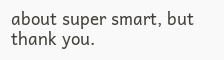about super smart, but thank you.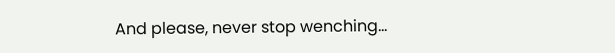And please, never stop wenching...